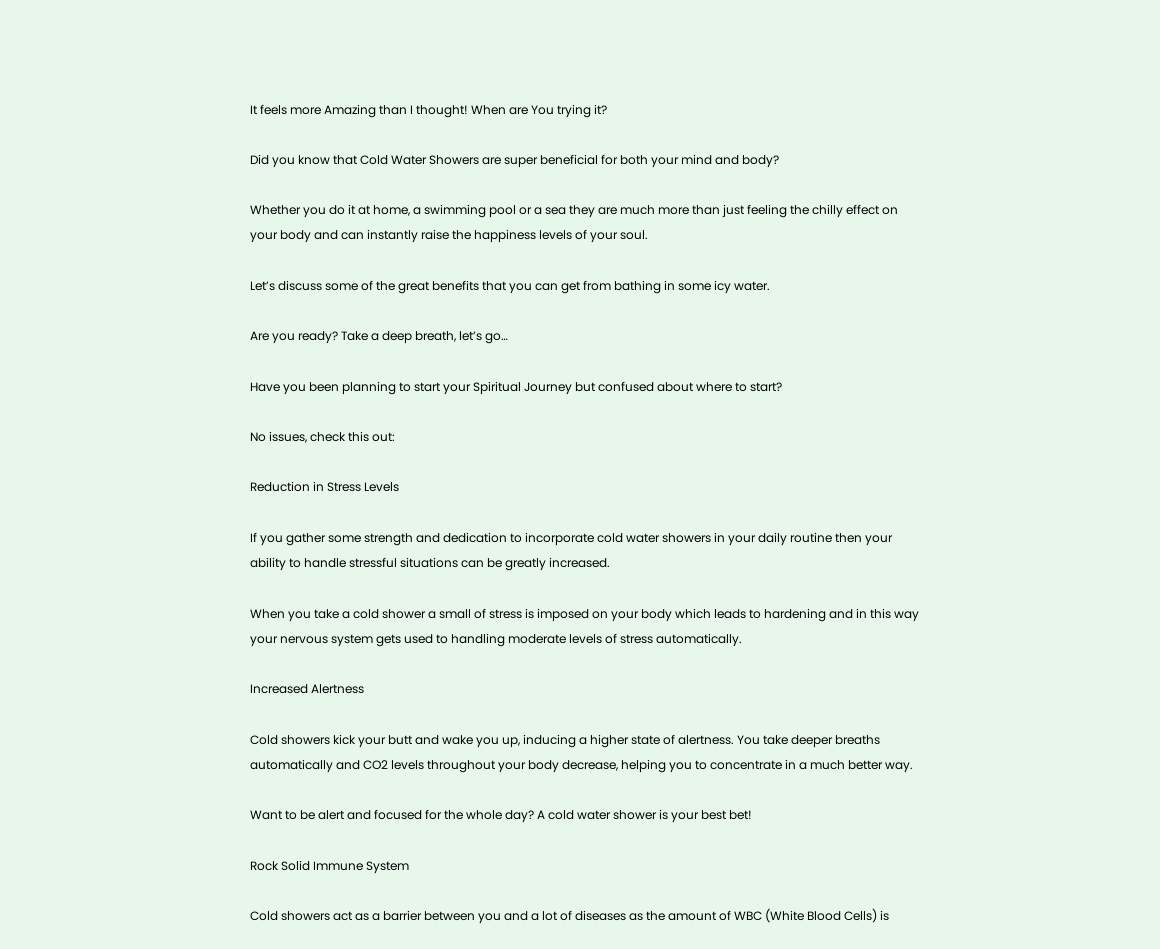It feels more Amazing than I thought! When are You trying it?

Did you know that Cold Water Showers are super beneficial for both your mind and body?

Whether you do it at home, a swimming pool or a sea they are much more than just feeling the chilly effect on your body and can instantly raise the happiness levels of your soul.

Let’s discuss some of the great benefits that you can get from bathing in some icy water.

Are you ready? Take a deep breath, let’s go…

Have you been planning to start your Spiritual Journey but confused about where to start?

No issues, check this out:

Reduction in Stress Levels

If you gather some strength and dedication to incorporate cold water showers in your daily routine then your ability to handle stressful situations can be greatly increased.

When you take a cold shower a small of stress is imposed on your body which leads to hardening and in this way your nervous system gets used to handling moderate levels of stress automatically.

Increased Alertness

Cold showers kick your butt and wake you up, inducing a higher state of alertness. You take deeper breaths automatically and CO2 levels throughout your body decrease, helping you to concentrate in a much better way.

Want to be alert and focused for the whole day? A cold water shower is your best bet!

Rock Solid Immune System

Cold showers act as a barrier between you and a lot of diseases as the amount of WBC (White Blood Cells) is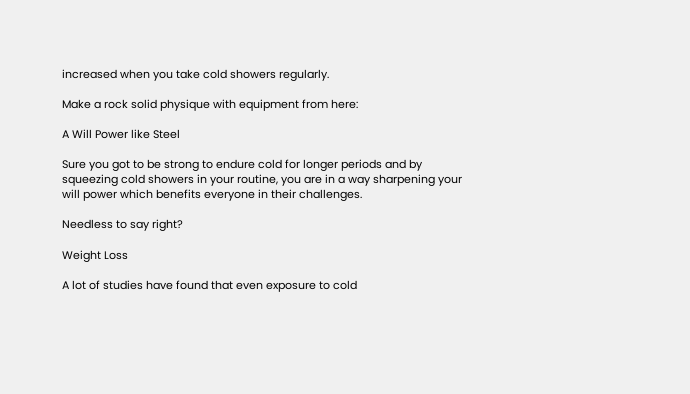increased when you take cold showers regularly.

Make a rock solid physique with equipment from here:

A Will Power like Steel

Sure you got to be strong to endure cold for longer periods and by squeezing cold showers in your routine, you are in a way sharpening your will power which benefits everyone in their challenges.

Needless to say right?

Weight Loss

A lot of studies have found that even exposure to cold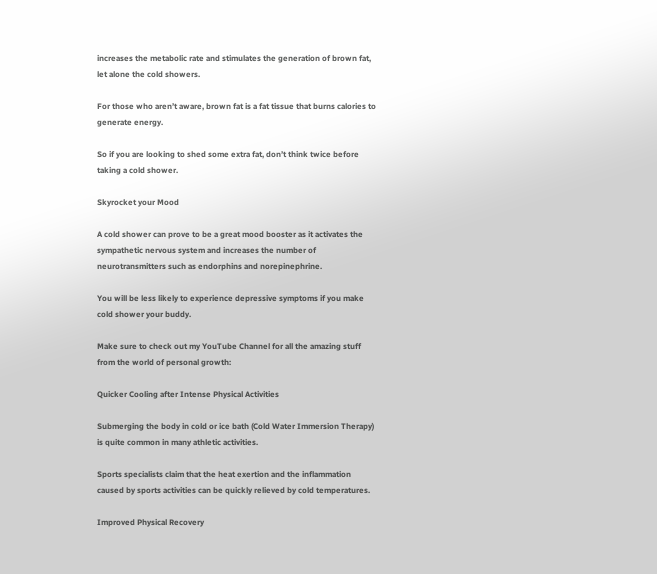increases the metabolic rate and stimulates the generation of brown fat, let alone the cold showers.

For those who aren’t aware, brown fat is a fat tissue that burns calories to generate energy.

So if you are looking to shed some extra fat, don’t think twice before taking a cold shower.

Skyrocket your Mood

A cold shower can prove to be a great mood booster as it activates the sympathetic nervous system and increases the number of neurotransmitters such as endorphins and norepinephrine.

You will be less likely to experience depressive symptoms if you make cold shower your buddy.

Make sure to check out my YouTube Channel for all the amazing stuff from the world of personal growth:

Quicker Cooling after Intense Physical Activities

Submerging the body in cold or ice bath (Cold Water Immersion Therapy) is quite common in many athletic activities.

Sports specialists claim that the heat exertion and the inflammation caused by sports activities can be quickly relieved by cold temperatures.

Improved Physical Recovery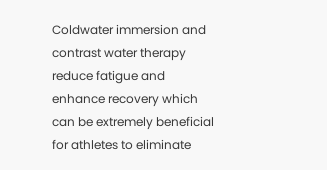Coldwater immersion and contrast water therapy reduce fatigue and enhance recovery which can be extremely beneficial for athletes to eliminate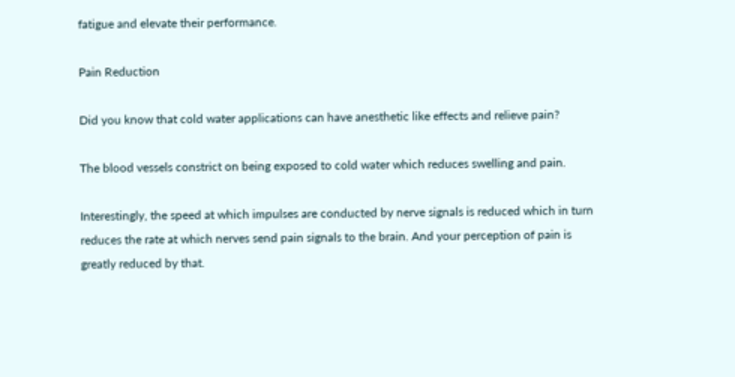fatigue and elevate their performance.

Pain Reduction

Did you know that cold water applications can have anesthetic like effects and relieve pain?

The blood vessels constrict on being exposed to cold water which reduces swelling and pain.

Interestingly, the speed at which impulses are conducted by nerve signals is reduced which in turn reduces the rate at which nerves send pain signals to the brain. And your perception of pain is greatly reduced by that.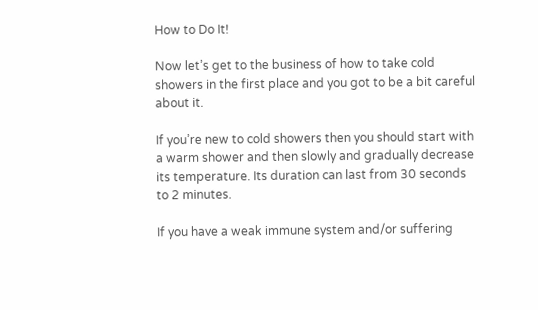How to Do It!

Now let’s get to the business of how to take cold showers in the first place and you got to be a bit careful about it.

If you’re new to cold showers then you should start with a warm shower and then slowly and gradually decrease its temperature. Its duration can last from 30 seconds to 2 minutes.

If you have a weak immune system and/or suffering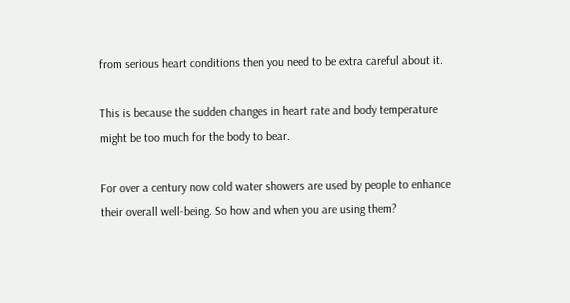from serious heart conditions then you need to be extra careful about it.

This is because the sudden changes in heart rate and body temperature might be too much for the body to bear.

For over a century now cold water showers are used by people to enhance their overall well-being. So how and when you are using them?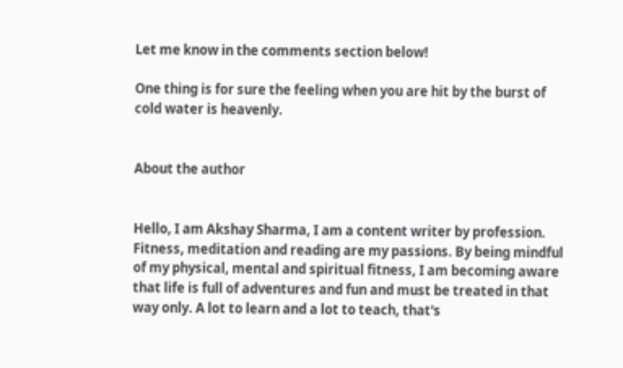Let me know in the comments section below!

One thing is for sure the feeling when you are hit by the burst of cold water is heavenly.


About the author


Hello, I am Akshay Sharma, I am a content writer by profession. Fitness, meditation and reading are my passions. By being mindful of my physical, mental and spiritual fitness, I am becoming aware that life is full of adventures and fun and must be treated in that way only. A lot to learn and a lot to teach, that's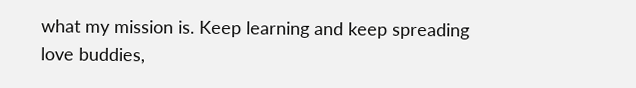what my mission is. Keep learning and keep spreading love buddies,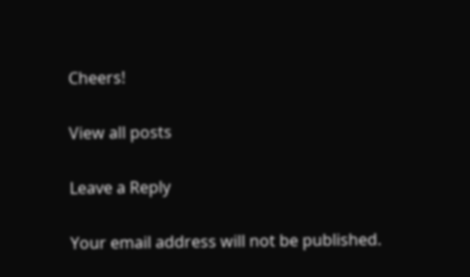Cheers!

View all posts

Leave a Reply

Your email address will not be published.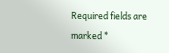Required fields are marked *